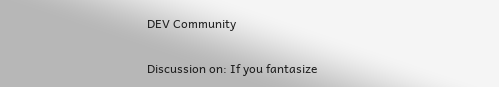DEV Community


Discussion on: If you fantasize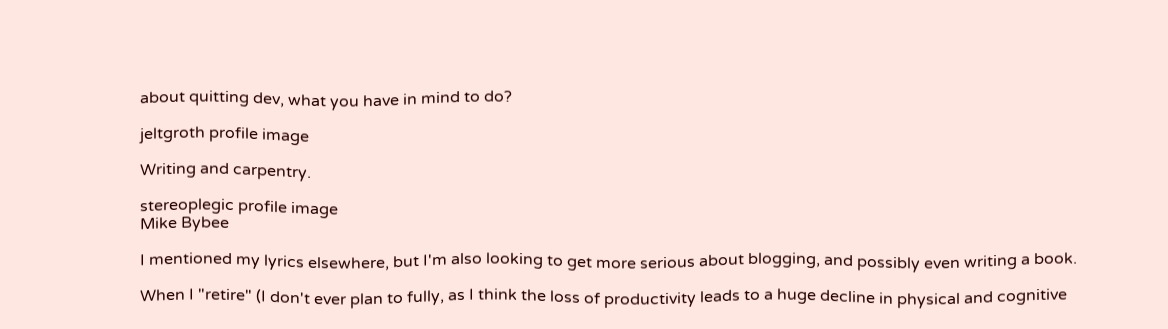about quitting dev, what you have in mind to do?

jeltgroth profile image

Writing and carpentry.

stereoplegic profile image
Mike Bybee

I mentioned my lyrics elsewhere, but I'm also looking to get more serious about blogging, and possibly even writing a book.

When I "retire" (I don't ever plan to fully, as I think the loss of productivity leads to a huge decline in physical and cognitive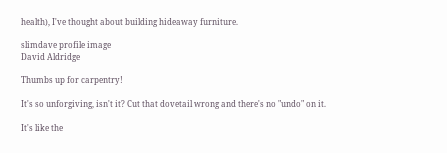health), I've thought about building hideaway furniture.

slimdave profile image
David Aldridge

Thumbs up for carpentry!

It's so unforgiving, isn't it? Cut that dovetail wrong and there's no "undo" on it.

It's like the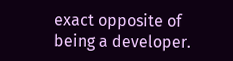exact opposite of being a developer.